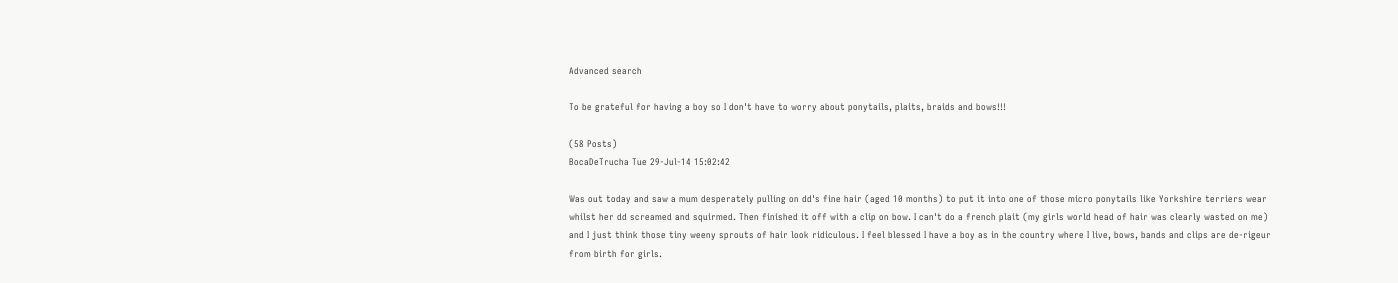Advanced search

To be grateful for having a boy so I don't have to worry about ponytails, plaits, braids and bows!!!

(58 Posts)
BocaDeTrucha Tue 29-Jul-14 15:02:42

Was out today and saw a mum desperately pulling on dd's fine hair (aged 10 months) to put it into one of those micro ponytails like Yorkshire terriers wear whilst her dd screamed and squirmed. Then finished it off with a clip on bow. I can't do a french plait (my girls world head of hair was clearly wasted on me) and I just think those tiny weeny sprouts of hair look ridiculous. I feel blessed I have a boy as in the country where I live, bows, bands and clips are de-rigeur from birth for girls.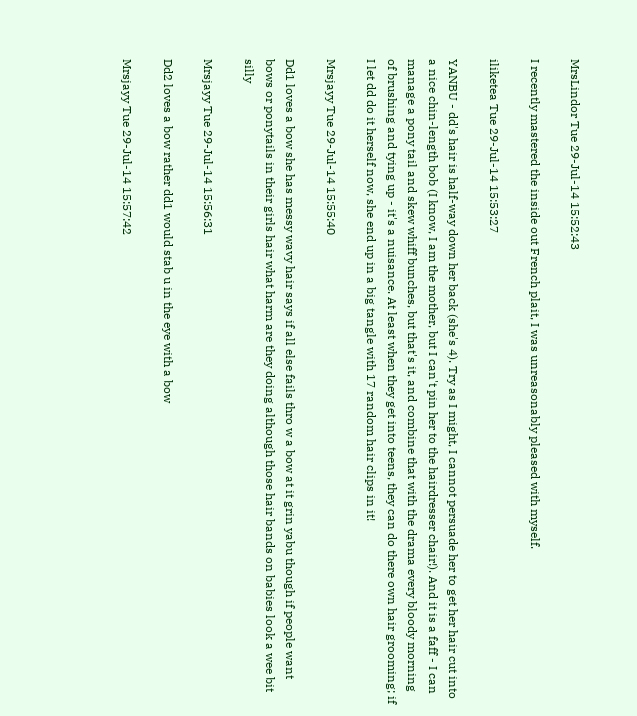MrsLindor Tue 29-Jul-14 15:52:43

I recently mastered the inside out French plait, I was unreasonably pleased with myself.

iliketea Tue 29-Jul-14 15:53:27

YANBU - dd's hair is half-way down her back (she's 4). Try as I might, I cannot persuade her to get her hair cut into a nice chin-length bob (I know, I am the mother, but I can't pin her to the hairdresser chair!). And it is a faff - I can manage a pony tail and skew whiff bunches, but that's it, and combine that with the drama every bloody morning of brushing and tying up - it's a nuisance. At least when they get into teens, they can do there own hair grooming; if I let dd do it herself now, she end up in a big tangle with 17 random hair clips in it!

Mrsjayy Tue 29-Jul-14 15:55:40

Dd1 loves a bow she has messy wavy hair says if all else fails thro w a bow at it grin yabu though if people want bows or ponytails in their girls hair what harm are they doing although those hair bands on babies look a wee bit silly

Mrsjayy Tue 29-Jul-14 15:56:31

Dd2 loves a bow rather dd1 would stab u in the eye with a bow

Mrsjayy Tue 29-Jul-14 15:57:42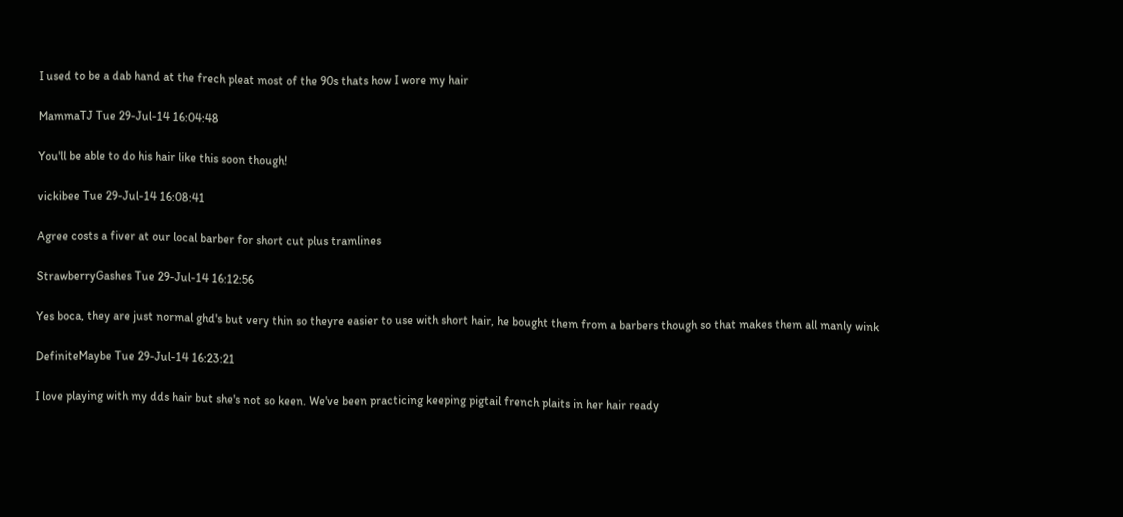I used to be a dab hand at the frech pleat most of the 90s thats how I wore my hair

MammaTJ Tue 29-Jul-14 16:04:48

You'll be able to do his hair like this soon though!

vickibee Tue 29-Jul-14 16:08:41

Agree costs a fiver at our local barber for short cut plus tramlines

StrawberryGashes Tue 29-Jul-14 16:12:56

Yes boca, they are just normal ghd's but very thin so theyre easier to use with short hair, he bought them from a barbers though so that makes them all manly wink

DefiniteMaybe Tue 29-Jul-14 16:23:21

I love playing with my dds hair but she's not so keen. We've been practicing keeping pigtail french plaits in her hair ready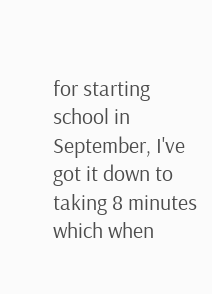for starting school in September, I've got it down to taking 8 minutes which when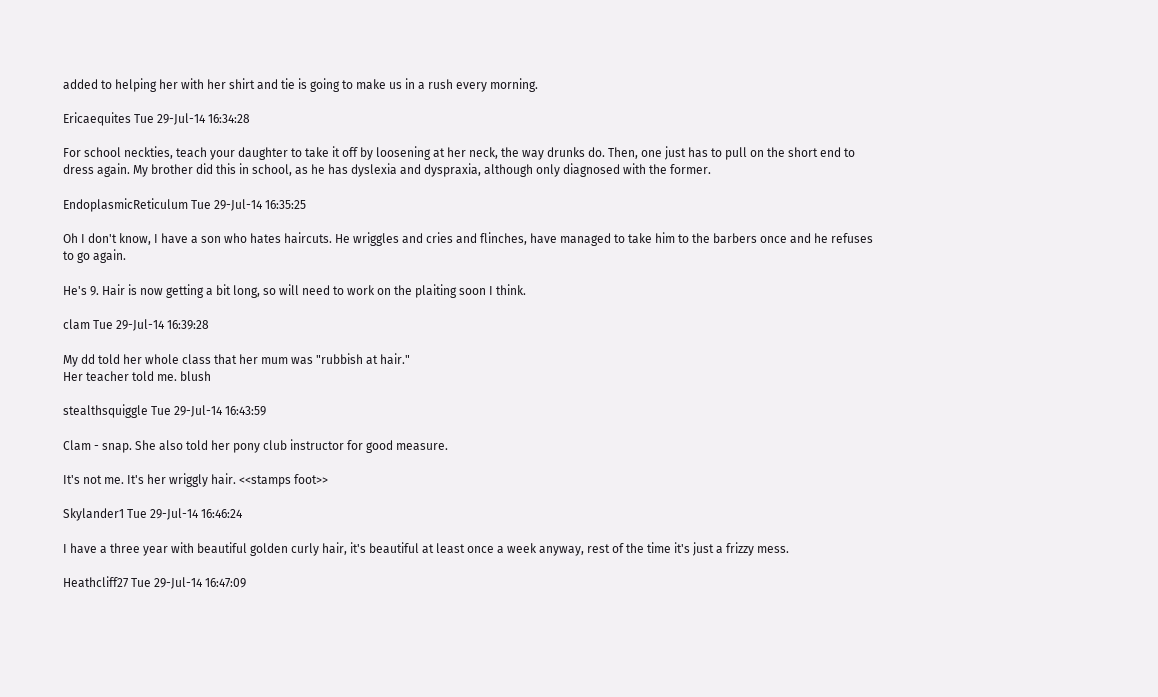added to helping her with her shirt and tie is going to make us in a rush every morning.

Ericaequites Tue 29-Jul-14 16:34:28

For school neckties, teach your daughter to take it off by loosening at her neck, the way drunks do. Then, one just has to pull on the short end to dress again. My brother did this in school, as he has dyslexia and dyspraxia, although only diagnosed with the former.

EndoplasmicReticulum Tue 29-Jul-14 16:35:25

Oh I don't know, I have a son who hates haircuts. He wriggles and cries and flinches, have managed to take him to the barbers once and he refuses to go again.

He's 9. Hair is now getting a bit long, so will need to work on the plaiting soon I think.

clam Tue 29-Jul-14 16:39:28

My dd told her whole class that her mum was "rubbish at hair."
Her teacher told me. blush

stealthsquiggle Tue 29-Jul-14 16:43:59

Clam - snap. She also told her pony club instructor for good measure.

It's not me. It's her wriggly hair. <<stamps foot>>

Skylander1 Tue 29-Jul-14 16:46:24

I have a three year with beautiful golden curly hair, it's beautiful at least once a week anyway, rest of the time it's just a frizzy mess.

Heathcliff27 Tue 29-Jul-14 16:47:09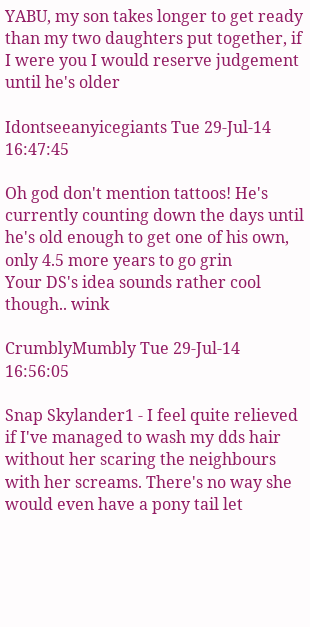YABU, my son takes longer to get ready than my two daughters put together, if I were you I would reserve judgement until he's older

Idontseeanyicegiants Tue 29-Jul-14 16:47:45

Oh god don't mention tattoos! He's currently counting down the days until he's old enough to get one of his own, only 4.5 more years to go grin
Your DS's idea sounds rather cool though.. wink

CrumblyMumbly Tue 29-Jul-14 16:56:05

Snap Skylander1 - I feel quite relieved if I've managed to wash my dds hair without her scaring the neighbours with her screams. There's no way she would even have a pony tail let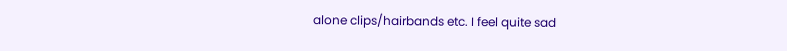alone clips/hairbands etc. I feel quite sad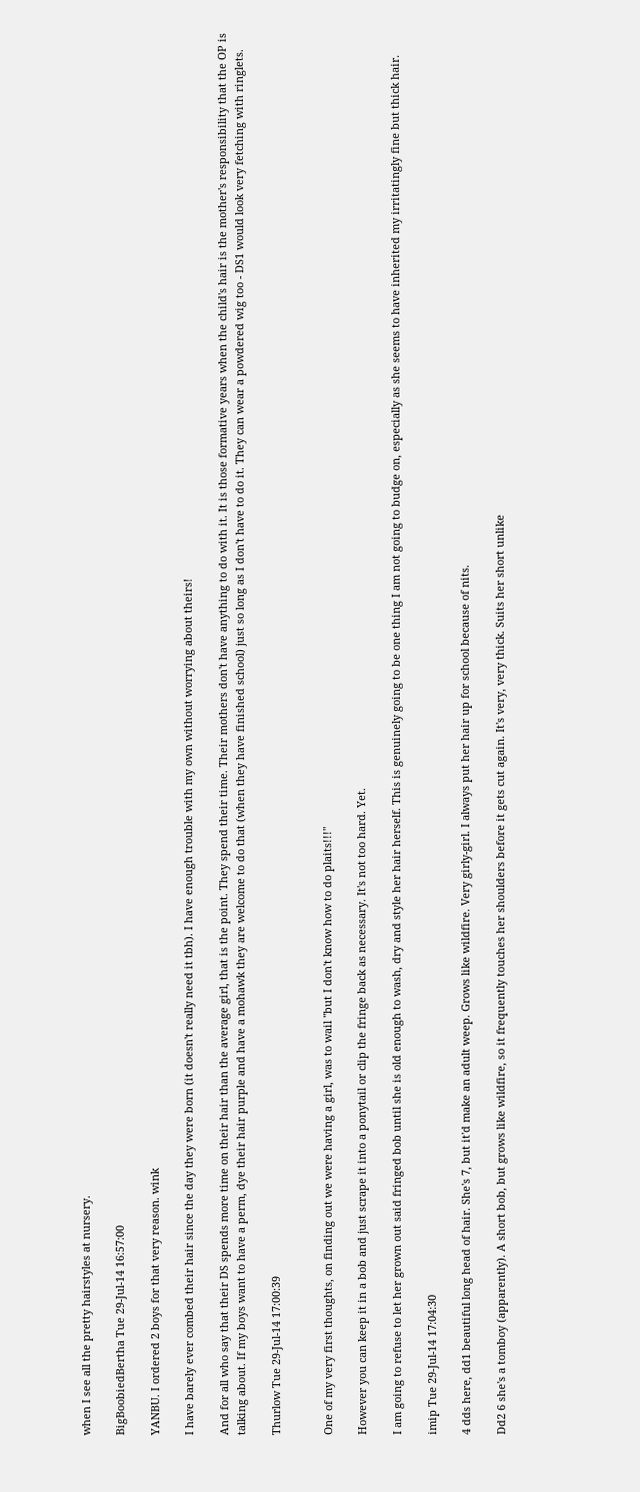when I see all the pretty hairstyles at nursery.

BigBoobiedBertha Tue 29-Jul-14 16:57:00

YANBU. I ordered 2 boys for that very reason. wink

I have barely ever combed their hair since the day they were born (it doesn't really need it tbh). I have enough trouble with my own without worrying about theirs!

And for all who say that their DS spends more time on their hair than the average girl, that is the point. They spend their time. Their mothers don't have anything to do with it. It is those formative years when the child's hair is the mother's responsibility that the OP is talking about. If my boys want to have a perm, dye their hair purple and have a mohawk they are welcome to do that (when they have finished school) just so long as I don't have to do it. They can wear a powdered wig too - DS1 would look very fetching with ringlets.

Thurlow Tue 29-Jul-14 17:00:39


One of my very first thoughts, on finding out we were having a girl, was to wail "but I don't know how to do plaits!!!"

However you can keep it in a bob and just scrape it into a ponytail or clip the fringe back as necessary. It's not too hard. Yet.

I am going to refuse to let her grown out said fringed bob until she is old enough to wash, dry and style her hair herself. This is genuinely going to be one thing I am not going to budge on, especially as she seems to have inherited my irritatingly fine but thick hair.

imip Tue 29-Jul-14 17:04:30

4 dds here, dd1 beautiful long head of hair. She's 7, but it'd make an adult weep. Grows like wildfire. Very girly-girl. I always put her hair up for school because of nits.

Dd2 6 she's a tomboy (apparently). A short bob, but grows like wildfire, so it frequently touches her shoulders before it gets cut again. It's very, very thick. Suits her short unlike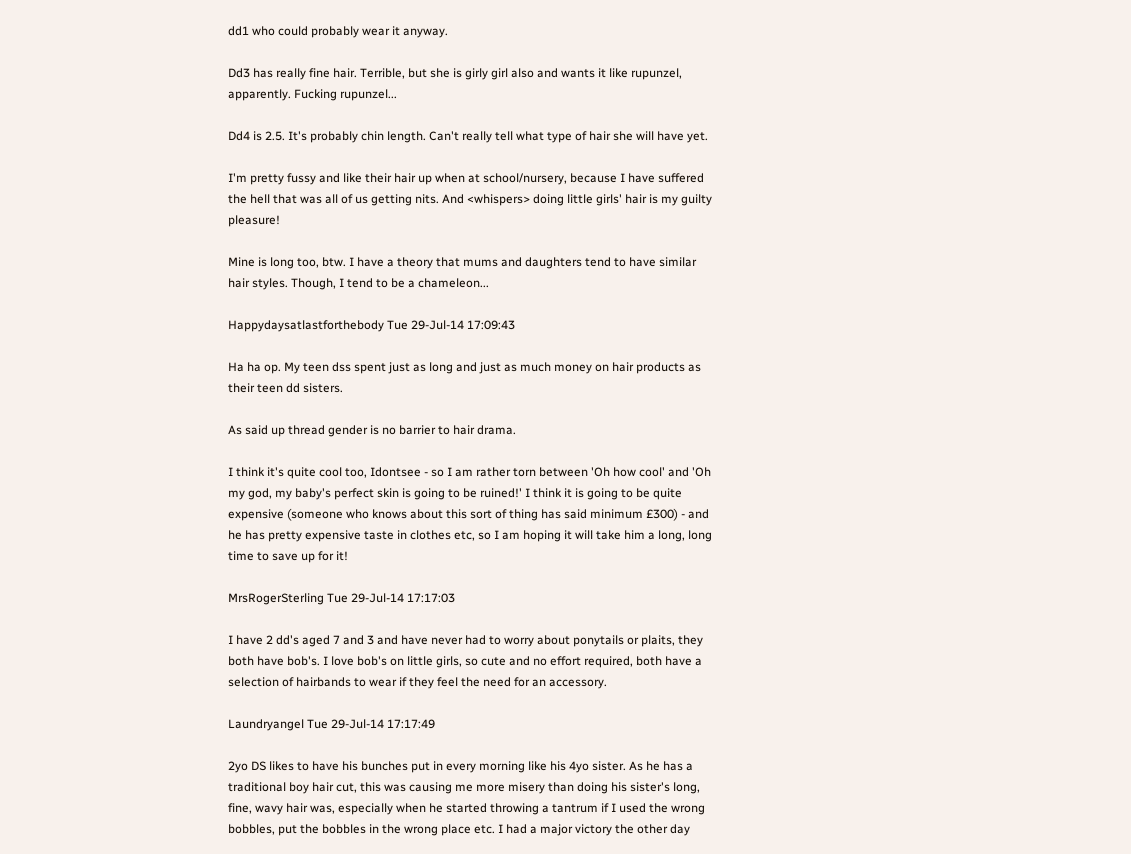dd1 who could probably wear it anyway.

Dd3 has really fine hair. Terrible, but she is girly girl also and wants it like rupunzel, apparently. Fucking rupunzel...

Dd4 is 2.5. It's probably chin length. Can't really tell what type of hair she will have yet.

I'm pretty fussy and like their hair up when at school/nursery, because I have suffered the hell that was all of us getting nits. And <whispers> doing little girls' hair is my guilty pleasure!

Mine is long too, btw. I have a theory that mums and daughters tend to have similar hair styles. Though, I tend to be a chameleon...

Happydaysatlastforthebody Tue 29-Jul-14 17:09:43

Ha ha op. My teen dss spent just as long and just as much money on hair products as their teen dd sisters.

As said up thread gender is no barrier to hair drama.

I think it's quite cool too, Idontsee - so I am rather torn between 'Oh how cool' and 'Oh my god, my baby's perfect skin is going to be ruined!' I think it is going to be quite expensive (someone who knows about this sort of thing has said minimum £300) - and he has pretty expensive taste in clothes etc, so I am hoping it will take him a long, long time to save up for it!

MrsRogerSterling Tue 29-Jul-14 17:17:03

I have 2 dd's aged 7 and 3 and have never had to worry about ponytails or plaits, they both have bob's. I love bob's on little girls, so cute and no effort required, both have a selection of hairbands to wear if they feel the need for an accessory.

Laundryangel Tue 29-Jul-14 17:17:49

2yo DS likes to have his bunches put in every morning like his 4yo sister. As he has a traditional boy hair cut, this was causing me more misery than doing his sister's long, fine, wavy hair was, especially when he started throwing a tantrum if I used the wrong bobbles, put the bobbles in the wrong place etc. I had a major victory the other day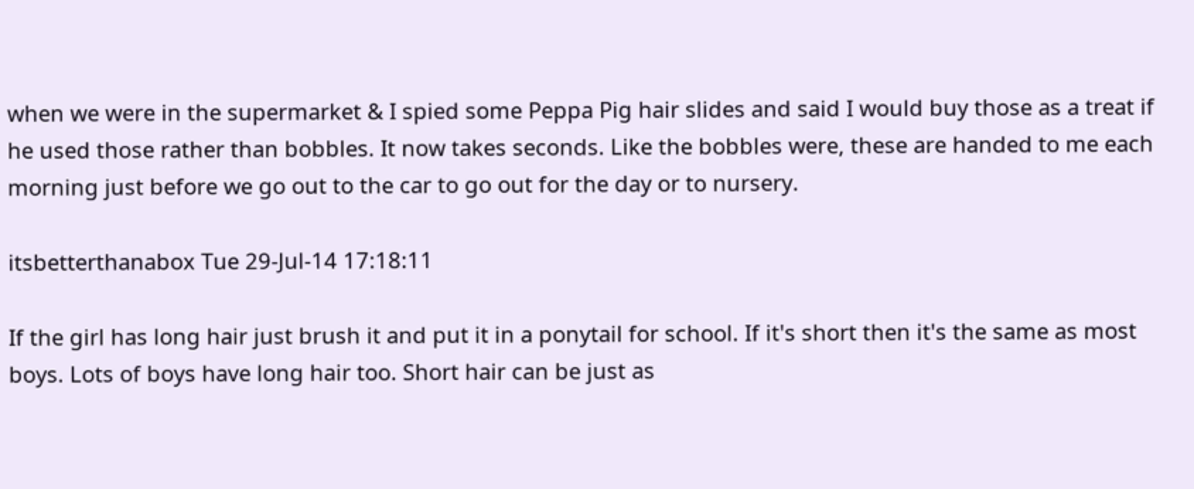when we were in the supermarket & I spied some Peppa Pig hair slides and said I would buy those as a treat if he used those rather than bobbles. It now takes seconds. Like the bobbles were, these are handed to me each morning just before we go out to the car to go out for the day or to nursery.

itsbetterthanabox Tue 29-Jul-14 17:18:11

If the girl has long hair just brush it and put it in a ponytail for school. If it's short then it's the same as most boys. Lots of boys have long hair too. Short hair can be just as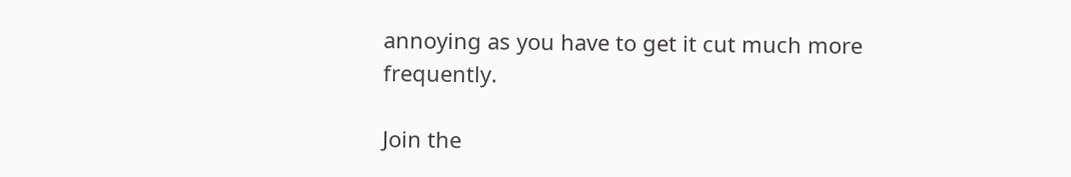annoying as you have to get it cut much more frequently.

Join the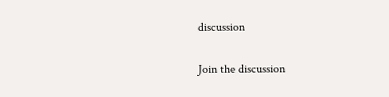discussion

Join the discussion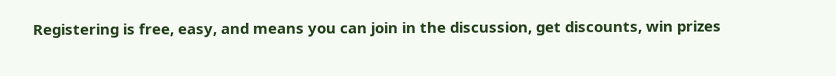Registering is free, easy, and means you can join in the discussion, get discounts, win prizes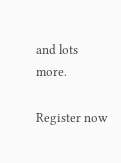and lots more.

Register now